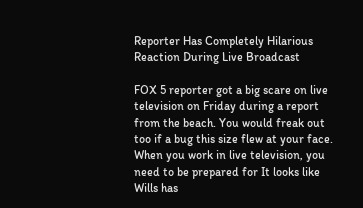Reporter Has Completely Hilarious Reaction During Live Broadcast

FOX 5 reporter got a big scare on live television on Friday during a report from the beach. You would freak out too if a bug this size flew at your face. When you work in live television, you need to be prepared for It looks like Wills has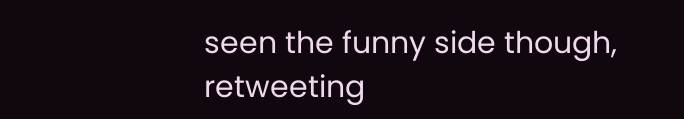seen the funny side though, retweeting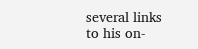several links to his on-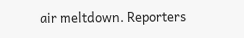air meltdown. Reporters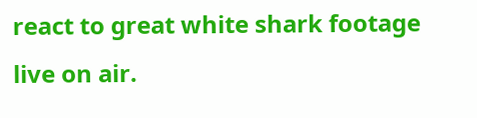react to great white shark footage live on air.